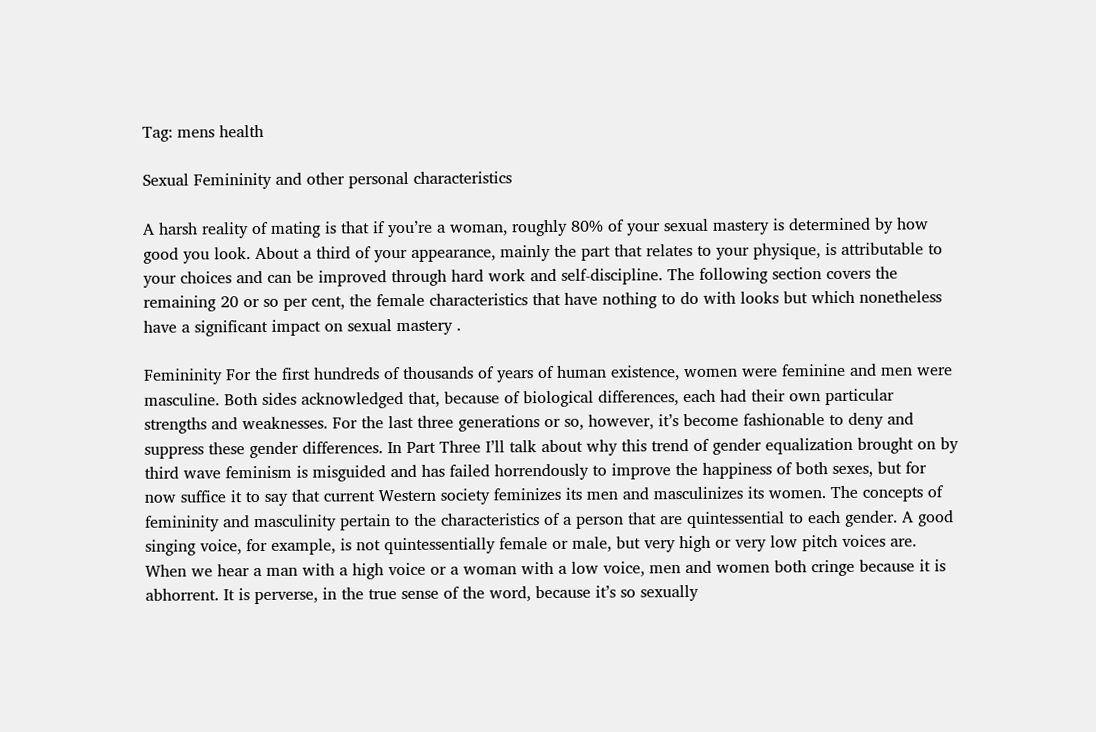Tag: mens health

Sexual Femininity and other personal characteristics

A harsh reality of mating is that if you’re a woman, roughly 80% of your sexual mastery is determined by how good you look. About a third of your appearance, mainly the part that relates to your physique, is attributable to your choices and can be improved through hard work and self-discipline. The following section covers the remaining 20 or so per cent, the female characteristics that have nothing to do with looks but which nonetheless have a significant impact on sexual mastery .

Femininity For the first hundreds of thousands of years of human existence, women were feminine and men were masculine. Both sides acknowledged that, because of biological differences, each had their own particular strengths and weaknesses. For the last three generations or so, however, it’s become fashionable to deny and suppress these gender differences. In Part Three I’ll talk about why this trend of gender equalization brought on by third wave feminism is misguided and has failed horrendously to improve the happiness of both sexes, but for now suffice it to say that current Western society feminizes its men and masculinizes its women. The concepts of femininity and masculinity pertain to the characteristics of a person that are quintessential to each gender. A good singing voice, for example, is not quintessentially female or male, but very high or very low pitch voices are. When we hear a man with a high voice or a woman with a low voice, men and women both cringe because it is abhorrent. It is perverse, in the true sense of the word, because it’s so sexually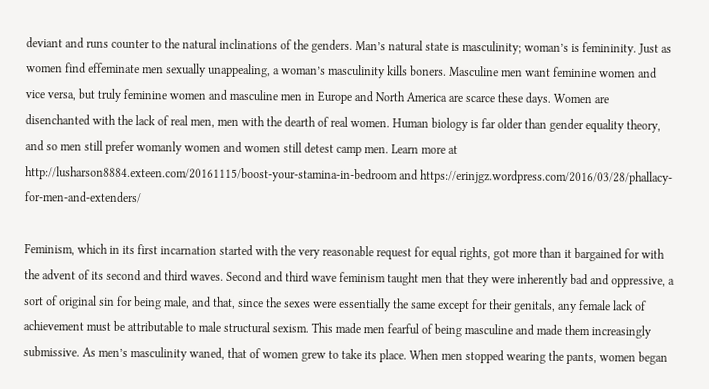deviant and runs counter to the natural inclinations of the genders. Man’s natural state is masculinity; woman’s is femininity. Just as women find effeminate men sexually unappealing, a woman’s masculinity kills boners. Masculine men want feminine women and vice versa, but truly feminine women and masculine men in Europe and North America are scarce these days. Women are disenchanted with the lack of real men, men with the dearth of real women. Human biology is far older than gender equality theory, and so men still prefer womanly women and women still detest camp men. Learn more at http://lusharson8884.exteen.com/20161115/boost-your-stamina-in-bedroom and https://erinjgz.wordpress.com/2016/03/28/phallacy-for-men-and-extenders/

Feminism, which in its first incarnation started with the very reasonable request for equal rights, got more than it bargained for with the advent of its second and third waves. Second and third wave feminism taught men that they were inherently bad and oppressive, a sort of original sin for being male, and that, since the sexes were essentially the same except for their genitals, any female lack of achievement must be attributable to male structural sexism. This made men fearful of being masculine and made them increasingly submissive. As men’s masculinity waned, that of women grew to take its place. When men stopped wearing the pants, women began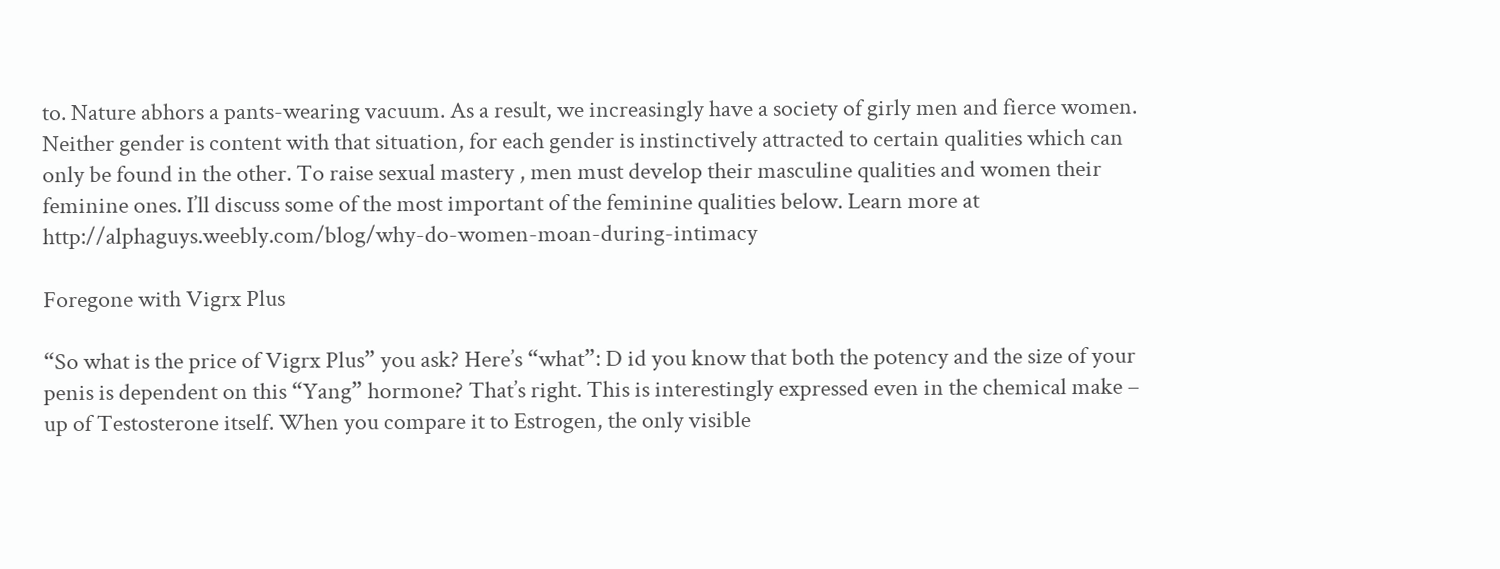to. Nature abhors a pants-wearing vacuum. As a result, we increasingly have a society of girly men and fierce women. Neither gender is content with that situation, for each gender is instinctively attracted to certain qualities which can only be found in the other. To raise sexual mastery , men must develop their masculine qualities and women their feminine ones. I’ll discuss some of the most important of the feminine qualities below. Learn more at http://alphaguys.weebly.com/blog/why-do-women-moan-during-intimacy

Foregone with Vigrx Plus

“So what is the price of Vigrx Plus” you ask? Here’s “what”: D id you know that both the potency and the size of your penis is dependent on this “Yang” hormone? That’s right. This is interestingly expressed even in the chemical make – up of Testosterone itself. When you compare it to Estrogen, the only visible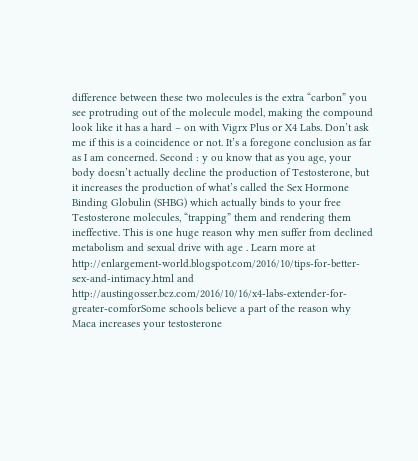difference between these two molecules is the extra “carbon” you see protruding out of the molecule model, making the compound look like it has a hard – on with Vigrx Plus or X4 Labs. Don’t ask me if this is a coincidence or not. It’s a foregone conclusion as far as I am concerned. Second : y ou know that as you age, your body doesn’t actually decline the production of Testosterone, but it increases the production of what’s called the Sex Hormone Binding Globulin (SHBG) which actually binds to your free Testosterone molecules, “trapping” them and rendering them ineffective. This is one huge reason why men suffer from declined metabolism and sexual drive with age . Learn more at http://enlargement-world.blogspot.com/2016/10/tips-for-better-sex-and-intimacy.html and http://austingosser.bcz.com/2016/10/16/x4-labs-extender-for-greater-comforSome schools believe a part of the reason why Maca increases your testosterone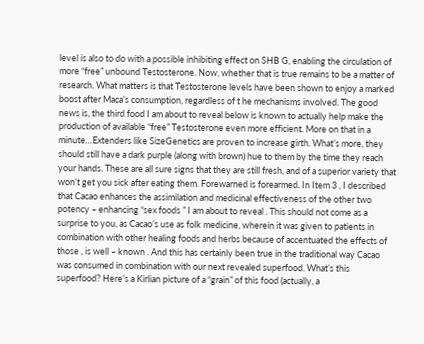level is also to do with a possible inhibiting effect on SHB G, enabling the circulation of more “free” unbound Testosterone. Now, whether that is true remains to be a matter of research. What matters is that Testosterone levels have been shown to enjoy a marked boost after Maca’s consumption, regardless of t he mechanisms involved. The good news is, the third food I am about to reveal below is known to actually help make the production of available “free” Testosterone even more efficient. More on that in a minute…Extenders like SizeGenetics are proven to increase girth. What’s more, they should still have a dark purple (along with brown) hue to them by the time they reach your hands. These are all sure signs that they are still fresh, and of a superior variety that won’t get you sick after eating them. Forewarned is forearmed. In Item 3 , I described that Cacao enhances the assimilation and medicinal effectiveness of the other two potency – enhancing “sex foods ” I am about to reveal . This should not come as a surprise to you, as Cacao’s use as folk medicine, wherein it was given to patients in combination with other healing foods and herbs because of accentuated the effects of those , is well – known . And this has certainly been true in the traditional way Cacao was consumed in combination with our next revealed superfood. What’s this superfood? Here’s a Kirlian picture of a “grain” of this food (actually, a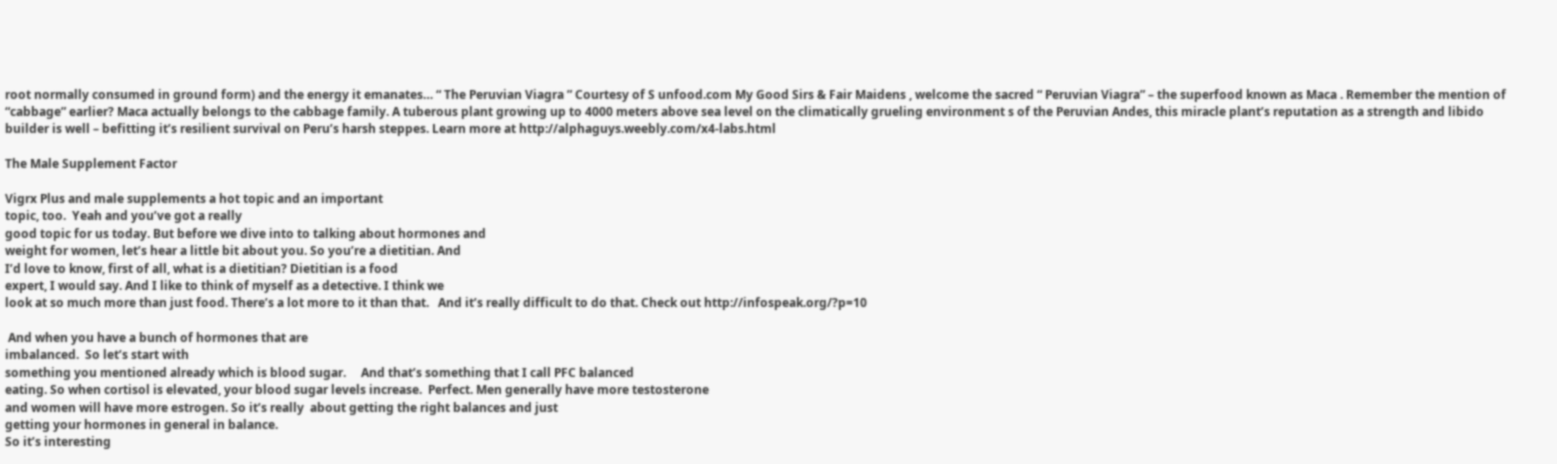root normally consumed in ground form) and the energy it emanates… “ The Peruvian Viagra ” Courtesy of S unfood.com My Good Sirs & Fair Maidens , welcome the sacred “ Peruvian Viagra” – the superfood known as Maca . Remember the mention of “cabbage” earlier? Maca actually belongs to the cabbage family. A tuberous plant growing up to 4000 meters above sea level on the climatically grueling environment s of the Peruvian Andes, this miracle plant’s reputation as a strength and libido builder is well – befitting it’s resilient survival on Peru’s harsh steppes. Learn more at http://alphaguys.weebly.com/x4-labs.html

The Male Supplement Factor

Vigrx Plus and male supplements a hot topic and an important
topic, too.  Yeah and you’ve got a really
good topic for us today. But before we dive into to talking about hormones and
weight for women, let’s hear a little bit about you. So you’re a dietitian. And
I’d love to know, first of all, what is a dietitian? Dietitian is a food
expert, I would say. And I like to think of myself as a detective. I think we
look at so much more than just food. There’s a lot more to it than that.   And it’s really difficult to do that. Check out http://infospeak.org/?p=10

 And when you have a bunch of hormones that are
imbalanced.  So let’s start with
something you mentioned already which is blood sugar.     And that’s something that I call PFC balanced
eating. So when cortisol is elevated, your blood sugar levels increase.  Perfect. Men generally have more testosterone
and women will have more estrogen. So it’s really  about getting the right balances and just
getting your hormones in general in balance.
So it’s interesting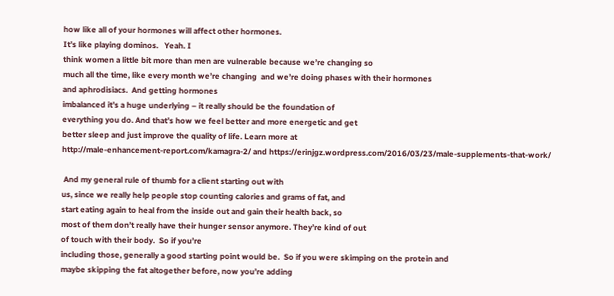how like all of your hormones will affect other hormones.
It’s like playing dominos.   Yeah. I
think women a little bit more than men are vulnerable because we’re changing so
much all the time, like every month we’re changing  and we’re doing phases with their hormones
and aphrodisiacs.  And getting hormones
imbalanced it’s a huge underlying – it really should be the foundation of
everything you do. And that’s how we feel better and more energetic and get
better sleep and just improve the quality of life. Learn more at
http://male-enhancement-report.com/kamagra-2/ and https://erinjgz.wordpress.com/2016/03/23/male-supplements-that-work/

 And my general rule of thumb for a client starting out with
us, since we really help people stop counting calories and grams of fat, and
start eating again to heal from the inside out and gain their health back, so
most of them don’t really have their hunger sensor anymore. They’re kind of out
of touch with their body.  So if you’re
including those, generally a good starting point would be.  So if you were skimping on the protein and
maybe skipping the fat altogether before, now you’re adding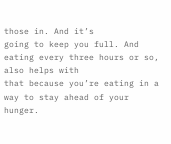those in. And it’s
going to keep you full. And eating every three hours or so, also helps with
that because you’re eating in a way to stay ahead of your hunger.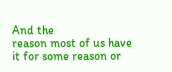And the
reason most of us have it for some reason or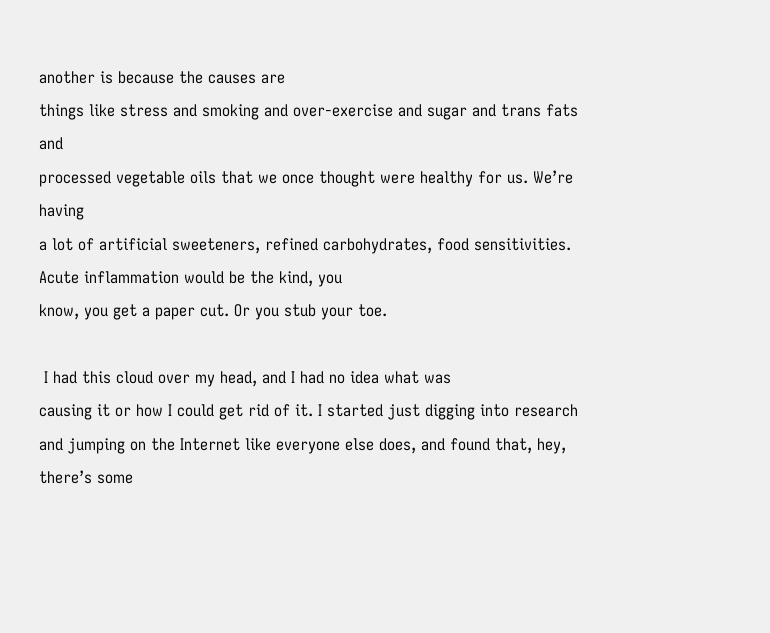another is because the causes are
things like stress and smoking and over-exercise and sugar and trans fats and
processed vegetable oils that we once thought were healthy for us. We’re having
a lot of artificial sweeteners, refined carbohydrates, food sensitivities.  Acute inflammation would be the kind, you
know, you get a paper cut. Or you stub your toe.

 I had this cloud over my head, and I had no idea what was
causing it or how I could get rid of it. I started just digging into research
and jumping on the Internet like everyone else does, and found that, hey,
there’s some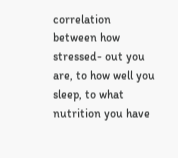correlation between how stressed- out you are, to how well you
sleep, to what nutrition you have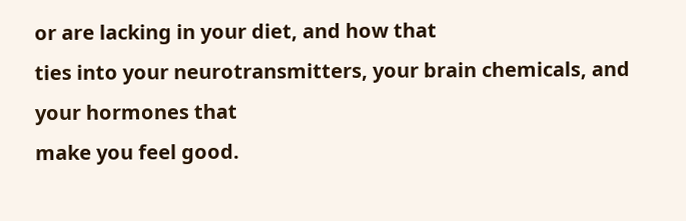or are lacking in your diet, and how that
ties into your neurotransmitters, your brain chemicals, and your hormones that
make you feel good.